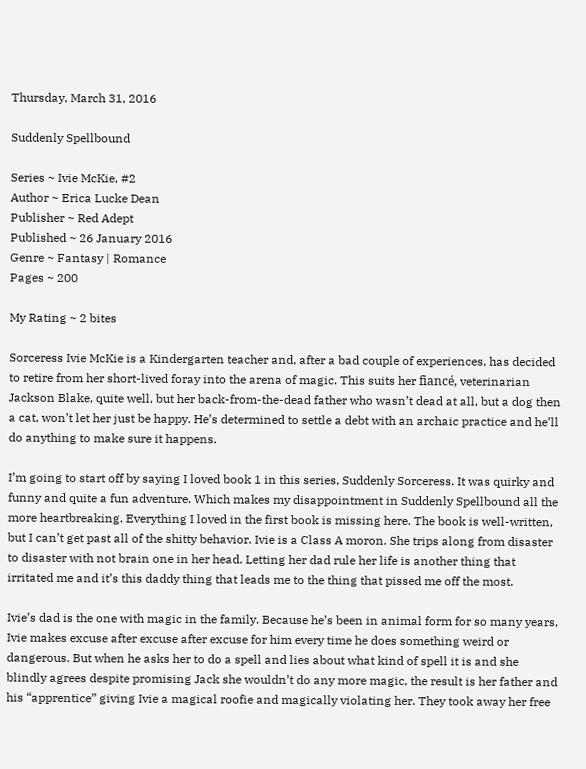Thursday, March 31, 2016

Suddenly Spellbound

Series ~ Ivie McKie, #2
Author ~ Erica Lucke Dean
Publisher ~ Red Adept
Published ~ 26 January 2016
Genre ~ Fantasy | Romance
Pages ~ 200

My Rating ~ 2 bites

Sorceress Ivie McKie is a Kindergarten teacher and, after a bad couple of experiences, has decided to retire from her short-lived foray into the arena of magic. This suits her fiancé, veterinarian Jackson Blake, quite well, but her back-from-the-dead father who wasn’t dead at all, but a dog then a cat, won’t let her just be happy. He’s determined to settle a debt with an archaic practice and he’ll do anything to make sure it happens.

I’m going to start off by saying I loved book 1 in this series, Suddenly Sorceress. It was quirky and funny and quite a fun adventure. Which makes my disappointment in Suddenly Spellbound all the more heartbreaking. Everything I loved in the first book is missing here. The book is well-written, but I can’t get past all of the shitty behavior. Ivie is a Class A moron. She trips along from disaster to disaster with not brain one in her head. Letting her dad rule her life is another thing that irritated me and it’s this daddy thing that leads me to the thing that pissed me off the most.

Ivie’s dad is the one with magic in the family. Because he’s been in animal form for so many years, Ivie makes excuse after excuse after excuse for him every time he does something weird or dangerous. But when he asks her to do a spell and lies about what kind of spell it is and she blindly agrees despite promising Jack she wouldn’t do any more magic, the result is her father and his “apprentice” giving Ivie a magical roofie and magically violating her. They took away her free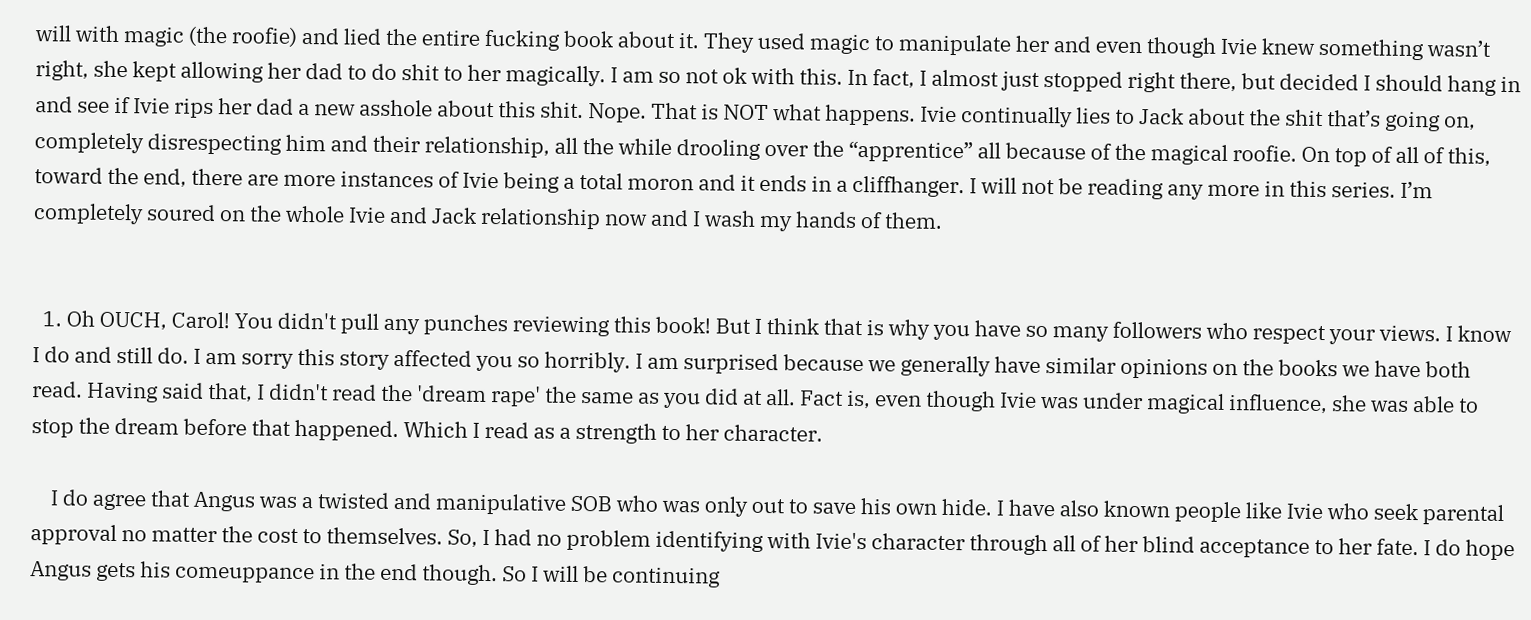will with magic (the roofie) and lied the entire fucking book about it. They used magic to manipulate her and even though Ivie knew something wasn’t right, she kept allowing her dad to do shit to her magically. I am so not ok with this. In fact, I almost just stopped right there, but decided I should hang in and see if Ivie rips her dad a new asshole about this shit. Nope. That is NOT what happens. Ivie continually lies to Jack about the shit that’s going on, completely disrespecting him and their relationship, all the while drooling over the “apprentice” all because of the magical roofie. On top of all of this, toward the end, there are more instances of Ivie being a total moron and it ends in a cliffhanger. I will not be reading any more in this series. I’m completely soured on the whole Ivie and Jack relationship now and I wash my hands of them.


  1. Oh OUCH, Carol! You didn't pull any punches reviewing this book! But I think that is why you have so many followers who respect your views. I know I do and still do. I am sorry this story affected you so horribly. I am surprised because we generally have similar opinions on the books we have both read. Having said that, I didn't read the 'dream rape' the same as you did at all. Fact is, even though Ivie was under magical influence, she was able to stop the dream before that happened. Which I read as a strength to her character.

    I do agree that Angus was a twisted and manipulative SOB who was only out to save his own hide. I have also known people like Ivie who seek parental approval no matter the cost to themselves. So, I had no problem identifying with Ivie's character through all of her blind acceptance to her fate. I do hope Angus gets his comeuppance in the end though. So I will be continuing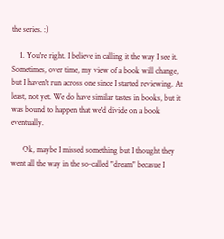the series. :)

    1. You're right. I believe in calling it the way I see it. Sometimes, over time, my view of a book will change, but I haven't run across one since I started reviewing. At least, not yet. We do have similar tastes in books, but it was bound to happen that we'd divide on a book eventually.

      Ok, maybe I missed something but I thought they went all the way in the so-called "dream" becasue I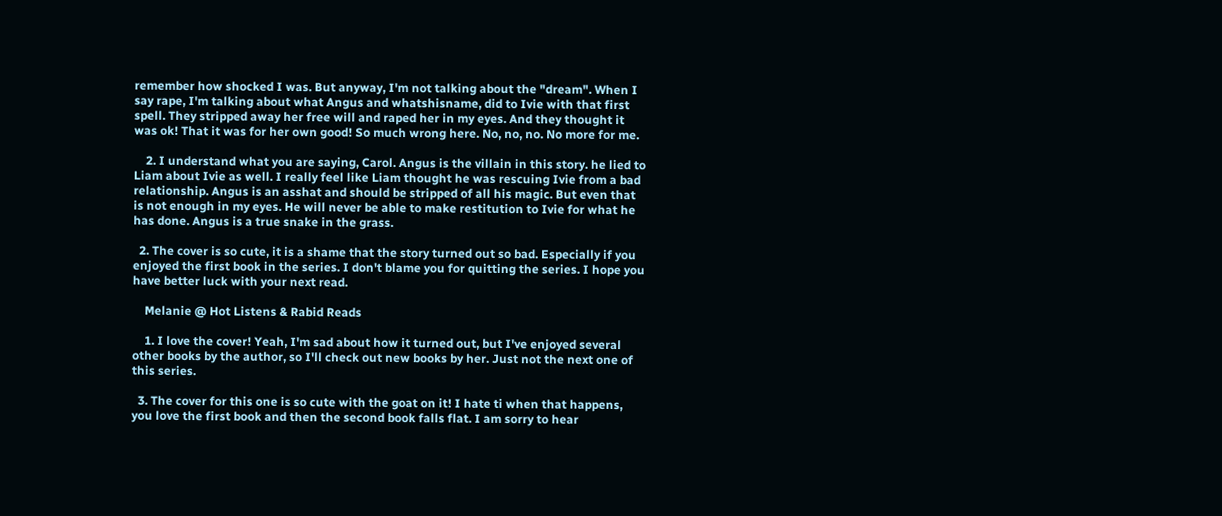remember how shocked I was. But anyway, I'm not talking about the "dream". When I say rape, I'm talking about what Angus and whatshisname, did to Ivie with that first spell. They stripped away her free will and raped her in my eyes. And they thought it was ok! That it was for her own good! So much wrong here. No, no, no. No more for me.

    2. I understand what you are saying, Carol. Angus is the villain in this story. he lied to Liam about Ivie as well. I really feel like Liam thought he was rescuing Ivie from a bad relationship. Angus is an asshat and should be stripped of all his magic. But even that is not enough in my eyes. He will never be able to make restitution to Ivie for what he has done. Angus is a true snake in the grass.

  2. The cover is so cute, it is a shame that the story turned out so bad. Especially if you enjoyed the first book in the series. I don't blame you for quitting the series. I hope you have better luck with your next read.

    Melanie @ Hot Listens & Rabid Reads

    1. I love the cover! Yeah, I'm sad about how it turned out, but I've enjoyed several other books by the author, so I'll check out new books by her. Just not the next one of this series.

  3. The cover for this one is so cute with the goat on it! I hate ti when that happens, you love the first book and then the second book falls flat. I am sorry to hear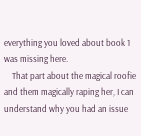everything you loved about book 1 was missing here.
    That part about the magical roofie and them magically raping her, I can understand why you had an issue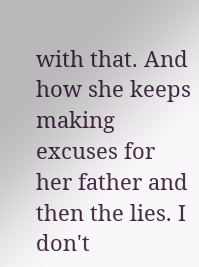with that. And how she keeps making excuses for her father and then the lies. I don't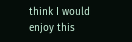think I would enjoy this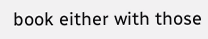book either with those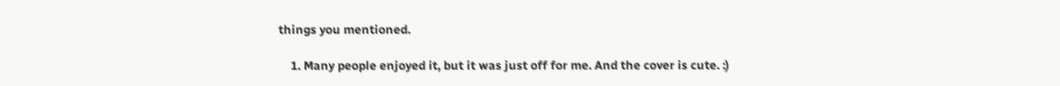things you mentioned.

    1. Many people enjoyed it, but it was just off for me. And the cover is cute. :)